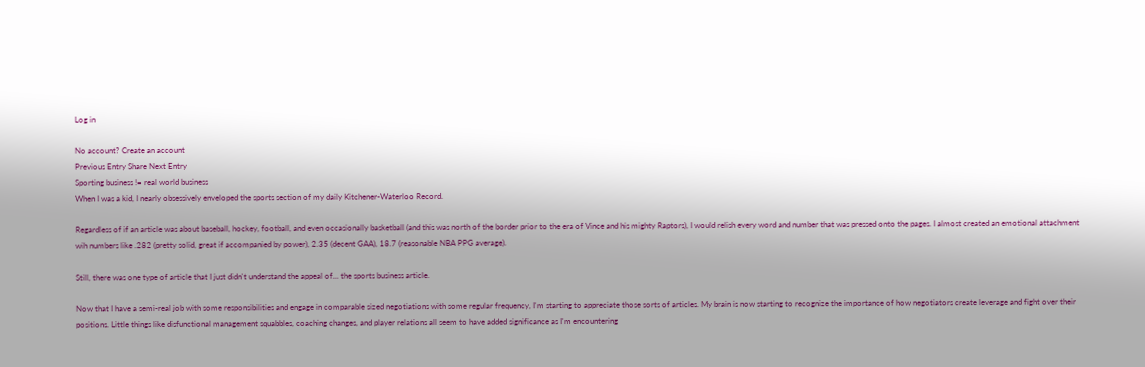Log in

No account? Create an account
Previous Entry Share Next Entry
Sporting business != real world business
When I was a kid, I nearly obsessively enveloped the sports section of my daily Kitchener-Waterloo Record.

Regardless of if an article was about baseball, hockey, football, and even occasionally basketball (and this was north of the border prior to the era of Vince and his mighty Raptors), I would relish every word and number that was pressed onto the pages. I almost created an emotional attachment wih numbers like .282 (pretty solid, great if accompanied by power), 2.35 (decent GAA), 18.7 (reasonable NBA PPG average).

Still, there was one type of article that I just didn't understand the appeal of... the sports business article.

Now that I have a semi-real job with some responsibilities and engage in comparable sized negotiations with some regular frequency, I'm starting to appreciate those sorts of articles. My brain is now starting to recognize the importance of how negotiators create leverage and fight over their positions. Little things like disfunctional management squabbles, coaching changes, and player relations all seem to have added significance as I'm encountering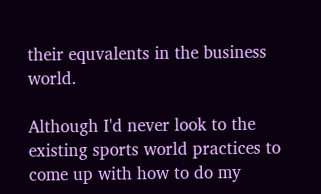their equvalents in the business world.

Although I'd never look to the existing sports world practices to come up with how to do my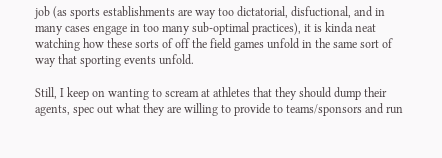job (as sports establishments are way too dictatorial, disfuctional, and in many cases engage in too many sub-optimal practices), it is kinda neat watching how these sorts of off the field games unfold in the same sort of way that sporting events unfold.

Still, I keep on wanting to scream at athletes that they should dump their agents, spec out what they are willing to provide to teams/sponsors and run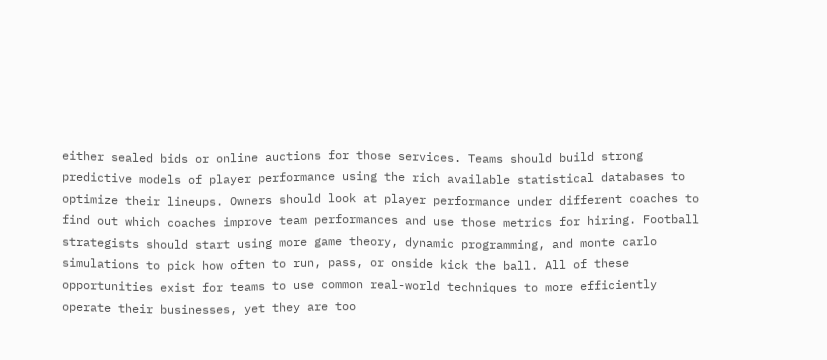either sealed bids or online auctions for those services. Teams should build strong predictive models of player performance using the rich available statistical databases to optimize their lineups. Owners should look at player performance under different coaches to find out which coaches improve team performances and use those metrics for hiring. Football strategists should start using more game theory, dynamic programming, and monte carlo simulations to pick how often to run, pass, or onside kick the ball. All of these opportunities exist for teams to use common real-world techniques to more efficiently operate their businesses, yet they are too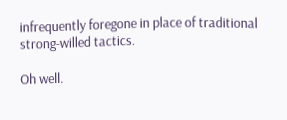infrequently foregone in place of traditional strong-willed tactics.

Oh well.